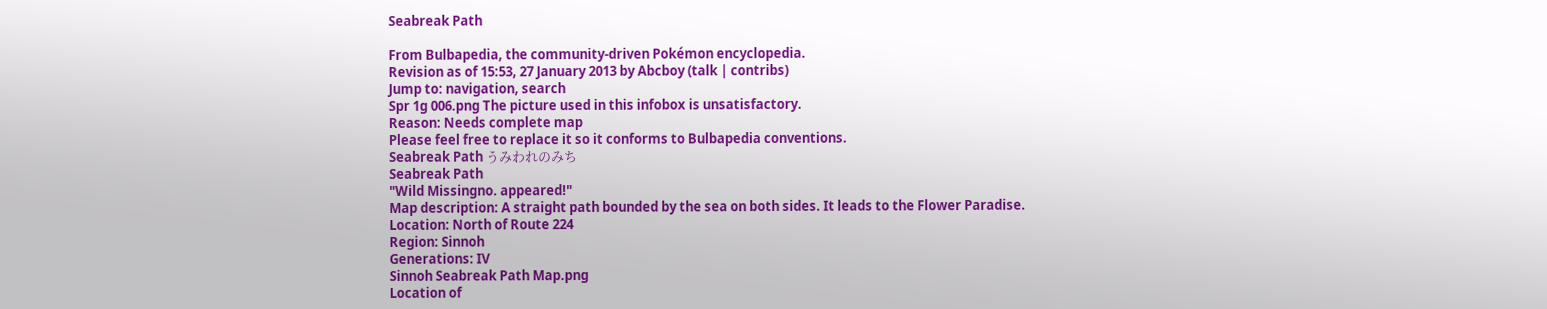Seabreak Path

From Bulbapedia, the community-driven Pokémon encyclopedia.
Revision as of 15:53, 27 January 2013 by Abcboy (talk | contribs)
Jump to: navigation, search
Spr 1g 006.png The picture used in this infobox is unsatisfactory.
Reason: Needs complete map
Please feel free to replace it so it conforms to Bulbapedia conventions.
Seabreak Path うみわれのみち
Seabreak Path
"Wild Missingno. appeared!"
Map description: A straight path bounded by the sea on both sides. It leads to the Flower Paradise.
Location: North of Route 224
Region: Sinnoh
Generations: IV
Sinnoh Seabreak Path Map.png
Location of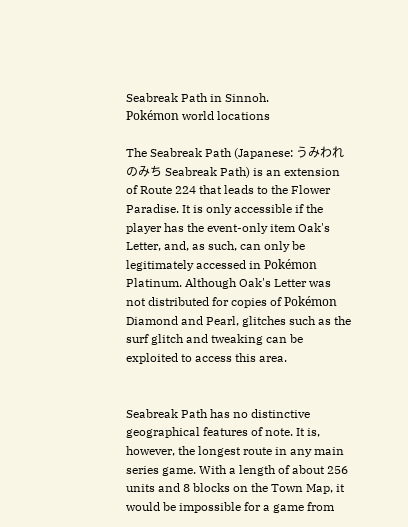Seabreak Path in Sinnoh.
Pokémon world locations

The Seabreak Path (Japanese: うみわれのみち Seabreak Path) is an extension of Route 224 that leads to the Flower Paradise. It is only accessible if the player has the event-only item Oak's Letter, and, as such, can only be legitimately accessed in Pokémon Platinum. Although Oak's Letter was not distributed for copies of Pokémon Diamond and Pearl, glitches such as the surf glitch and tweaking can be exploited to access this area.


Seabreak Path has no distinctive geographical features of note. It is, however, the longest route in any main series game. With a length of about 256 units and 8 blocks on the Town Map, it would be impossible for a game from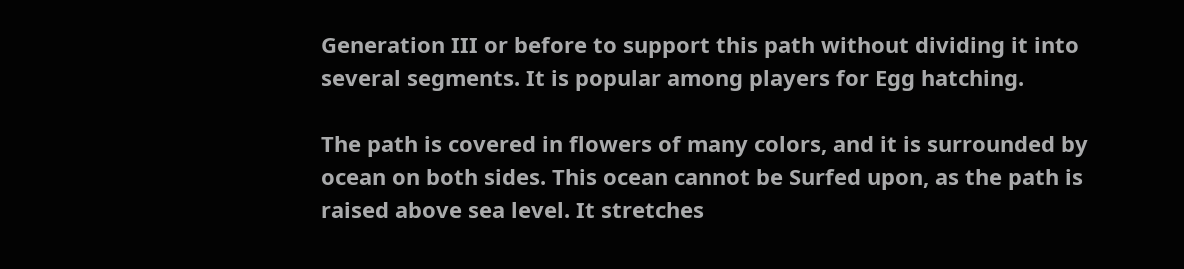Generation III or before to support this path without dividing it into several segments. It is popular among players for Egg hatching.

The path is covered in flowers of many colors, and it is surrounded by ocean on both sides. This ocean cannot be Surfed upon, as the path is raised above sea level. It stretches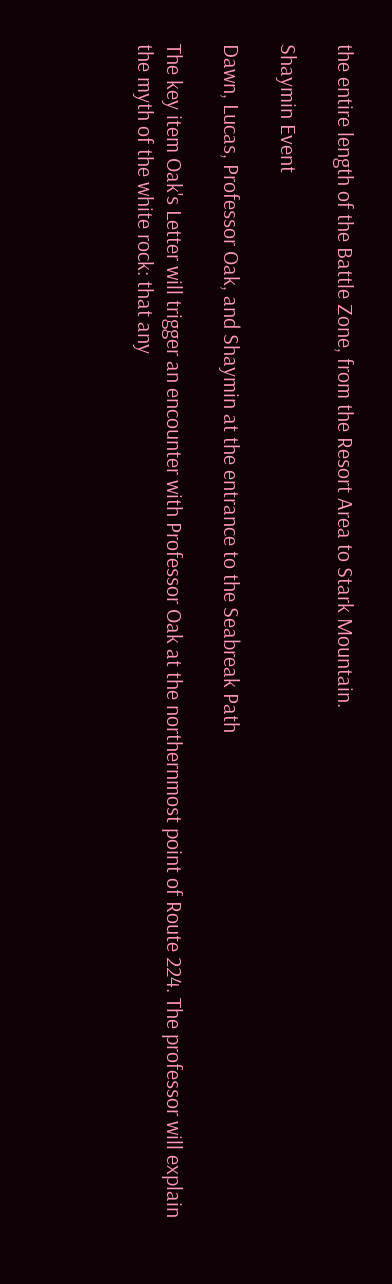the entire length of the Battle Zone, from the Resort Area to Stark Mountain.

Shaymin Event

Dawn, Lucas, Professor Oak, and Shaymin at the entrance to the Seabreak Path

The key item Oak's Letter will trigger an encounter with Professor Oak at the northernmost point of Route 224. The professor will explain the myth of the white rock: that any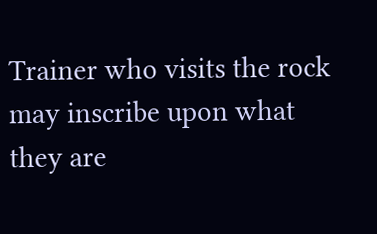Trainer who visits the rock may inscribe upon what they are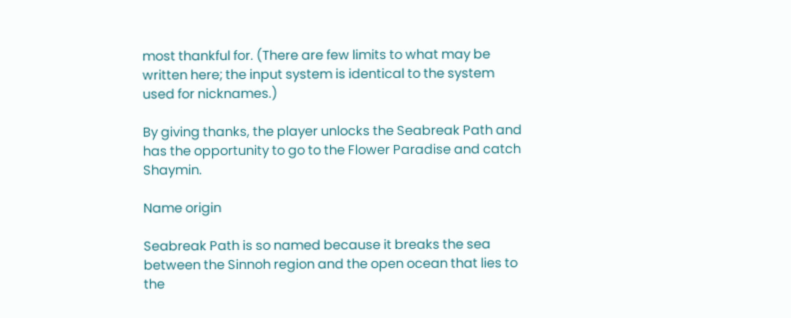most thankful for. (There are few limits to what may be written here; the input system is identical to the system used for nicknames.)

By giving thanks, the player unlocks the Seabreak Path and has the opportunity to go to the Flower Paradise and catch Shaymin.

Name origin

Seabreak Path is so named because it breaks the sea between the Sinnoh region and the open ocean that lies to the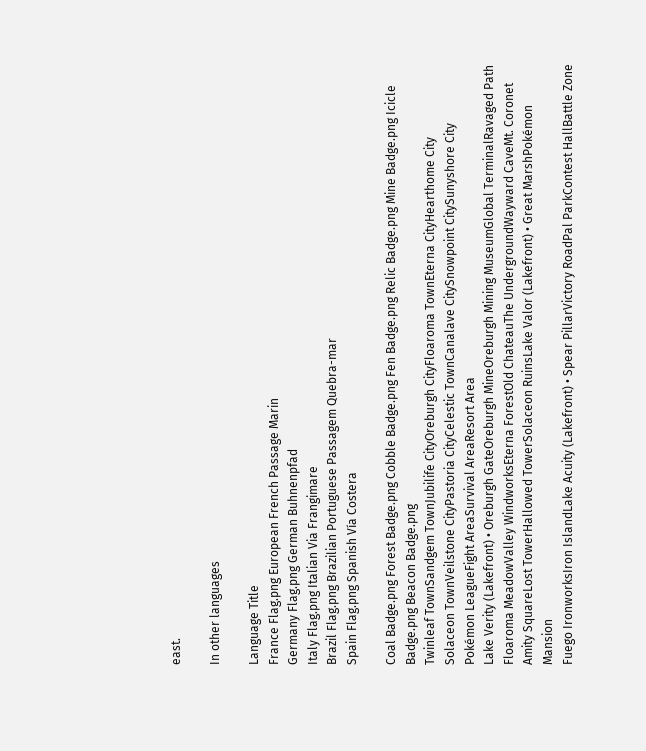east.

In other languages

Language Title
France Flag.png European French Passage Marin
Germany Flag.png German Buhnenpfad
Italy Flag.png Italian Via Frangimare
Brazil Flag.png Brazilian Portuguese Passagem Quebra-mar
Spain Flag.png Spanish Vía Costera

Coal Badge.png Forest Badge.png Cobble Badge.png Fen Badge.png Relic Badge.png Mine Badge.png Icicle Badge.png Beacon Badge.png
Twinleaf TownSandgem TownJubilife CityOreburgh CityFloaroma TownEterna CityHearthome City
Solaceon TownVeilstone CityPastoria CityCelestic TownCanalave CitySnowpoint CitySunyshore City
Pokémon LeagueFight AreaSurvival AreaResort Area
Lake Verity (Lakefront) • Oreburgh GateOreburgh MineOreburgh Mining MuseumGlobal TerminalRavaged Path
Floaroma MeadowValley WindworksEterna ForestOld ChateauThe UndergroundWayward CaveMt. Coronet
Amity SquareLost TowerHallowed TowerSolaceon RuinsLake Valor (Lakefront) • Great MarshPokémon Mansion
Fuego IronworksIron IslandLake Acuity (Lakefront) • Spear PillarVictory RoadPal ParkContest HallBattle Zone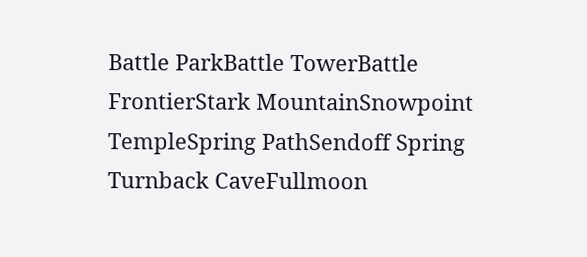Battle ParkBattle TowerBattle FrontierStark MountainSnowpoint TempleSpring PathSendoff Spring
Turnback CaveFullmoon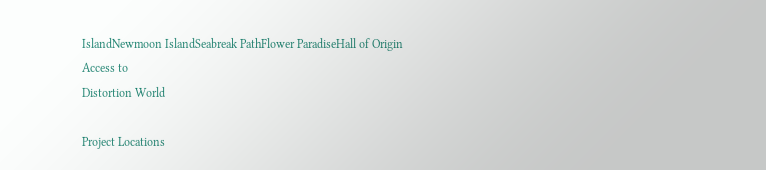IslandNewmoon IslandSeabreak PathFlower ParadiseHall of Origin
Access to
Distortion World

Project Locations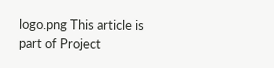logo.png This article is part of Project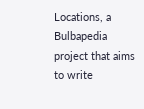Locations, a Bulbapedia project that aims to write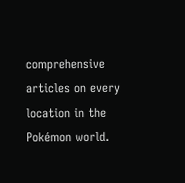comprehensive articles on every location in the Pokémon world.